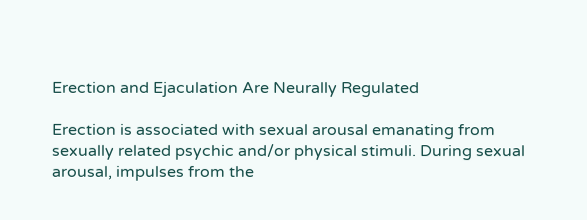Erection and Ejaculation Are Neurally Regulated

Erection is associated with sexual arousal emanating from sexually related psychic and/or physical stimuli. During sexual arousal, impulses from the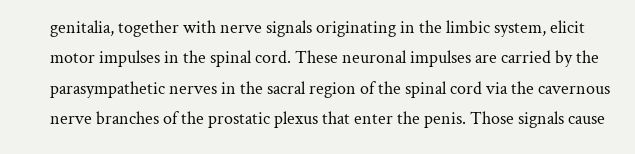genitalia, together with nerve signals originating in the limbic system, elicit motor impulses in the spinal cord. These neuronal impulses are carried by the parasympathetic nerves in the sacral region of the spinal cord via the cavernous nerve branches of the prostatic plexus that enter the penis. Those signals cause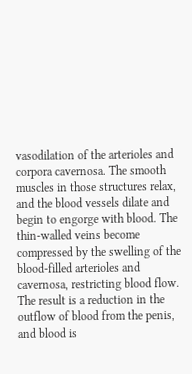vasodilation of the arterioles and corpora cavernosa. The smooth muscles in those structures relax, and the blood vessels dilate and begin to engorge with blood. The thin-walled veins become compressed by the swelling of the blood-filled arterioles and cavernosa, restricting blood flow. The result is a reduction in the outflow of blood from the penis, and blood is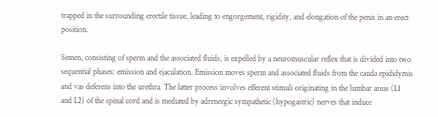trapped in the surrounding erectile tissue, leading to engorgement, rigidity, and elongation of the penis in an erect position.

Semen, consisting of sperm and the associated fluids, is expelled by a neuromuscular reflex that is divided into two sequential phases: emission and ejaculation. Emission moves sperm and associated fluids from the cauda epididymis and vas deferens into the urethra. The latter process involves efferent stimuli originating in the lumbar areas (L1 and L2) of the spinal cord and is mediated by adrenergic sympathetic (hypogastric) nerves that induce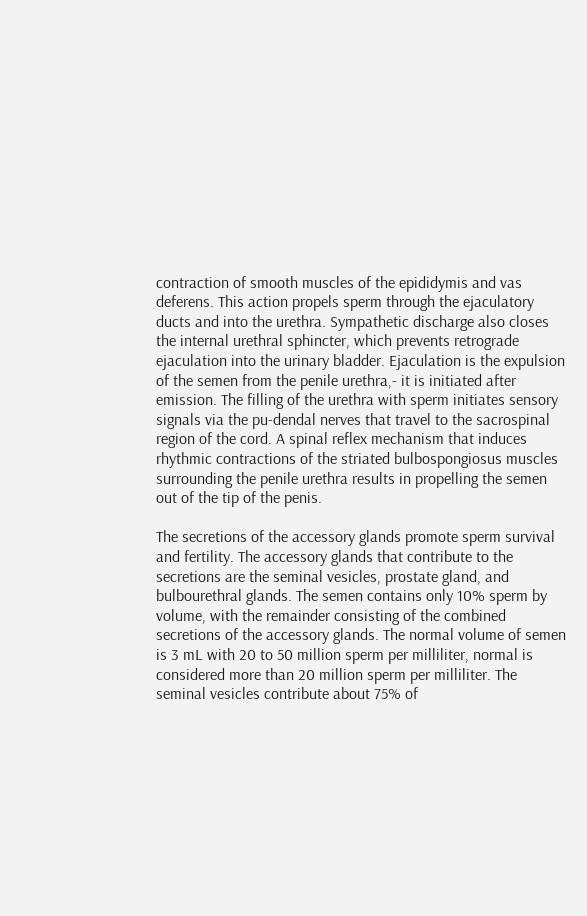contraction of smooth muscles of the epididymis and vas deferens. This action propels sperm through the ejaculatory ducts and into the urethra. Sympathetic discharge also closes the internal urethral sphincter, which prevents retrograde ejaculation into the urinary bladder. Ejaculation is the expulsion of the semen from the penile urethra,- it is initiated after emission. The filling of the urethra with sperm initiates sensory signals via the pu-dendal nerves that travel to the sacrospinal region of the cord. A spinal reflex mechanism that induces rhythmic contractions of the striated bulbospongiosus muscles surrounding the penile urethra results in propelling the semen out of the tip of the penis.

The secretions of the accessory glands promote sperm survival and fertility. The accessory glands that contribute to the secretions are the seminal vesicles, prostate gland, and bulbourethral glands. The semen contains only 10% sperm by volume, with the remainder consisting of the combined secretions of the accessory glands. The normal volume of semen is 3 mL with 20 to 50 million sperm per milliliter, normal is considered more than 20 million sperm per milliliter. The seminal vesicles contribute about 75% of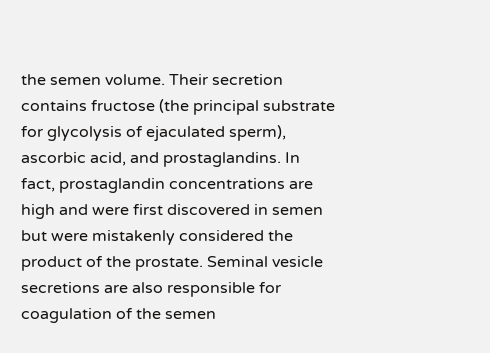the semen volume. Their secretion contains fructose (the principal substrate for glycolysis of ejaculated sperm), ascorbic acid, and prostaglandins. In fact, prostaglandin concentrations are high and were first discovered in semen but were mistakenly considered the product of the prostate. Seminal vesicle secretions are also responsible for coagulation of the semen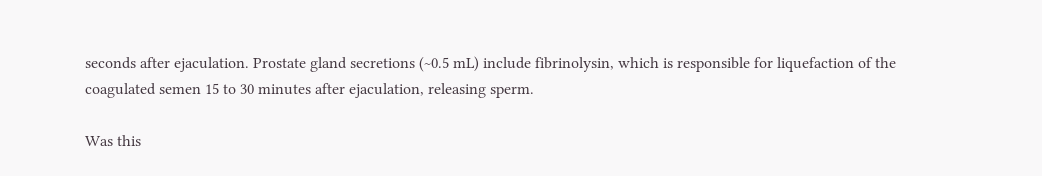seconds after ejaculation. Prostate gland secretions (~0.5 mL) include fibrinolysin, which is responsible for liquefaction of the coagulated semen 15 to 30 minutes after ejaculation, releasing sperm.

Was this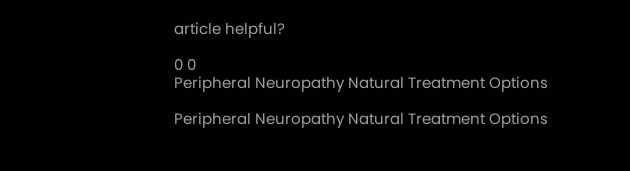article helpful?

0 0
Peripheral Neuropathy Natural Treatment Options

Peripheral Neuropathy Natural Treatment Options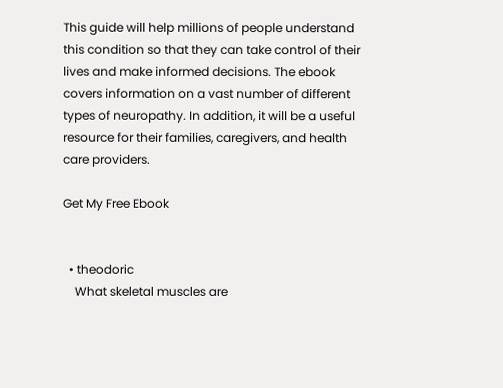This guide will help millions of people understand this condition so that they can take control of their lives and make informed decisions. The ebook covers information on a vast number of different types of neuropathy. In addition, it will be a useful resource for their families, caregivers, and health care providers.

Get My Free Ebook


  • theodoric
    What skeletal muscles are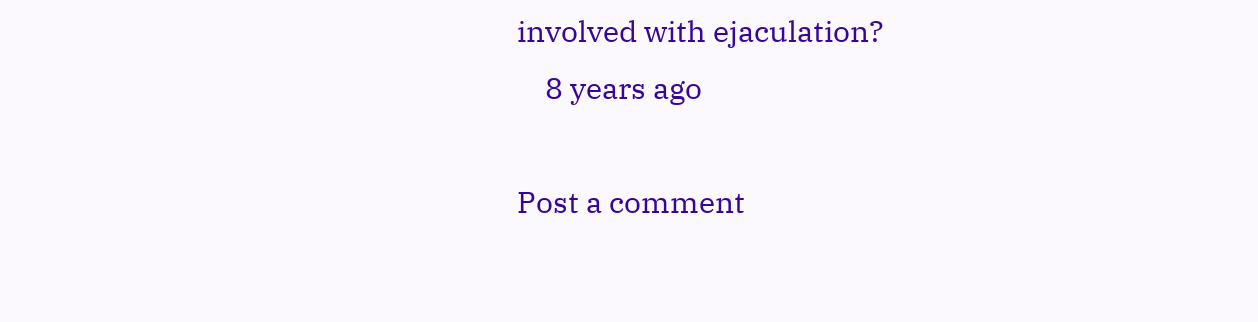involved with ejaculation?
    8 years ago

Post a comment